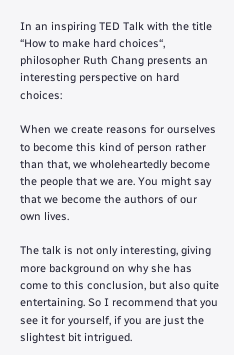In an inspiring TED Talk with the title “How to make hard choices“, philosopher Ruth Chang presents an interesting perspective on hard choices:

When we create reasons for ourselves to become this kind of person rather than that, we wholeheartedly become the people that we are. You might say that we become the authors of our own lives.

The talk is not only interesting, giving more background on why she has come to this conclusion, but also quite entertaining. So I recommend that you see it for yourself, if you are just the slightest bit intrigued.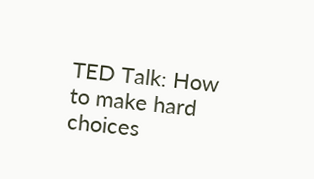TED Talk: How to make hard choices